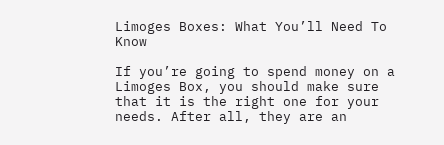Limoges Boxes: What You’ll Need To Know

If you’re going to spend money on a Limoges Box, you should make sure that it is the right one for your needs. After all, they are an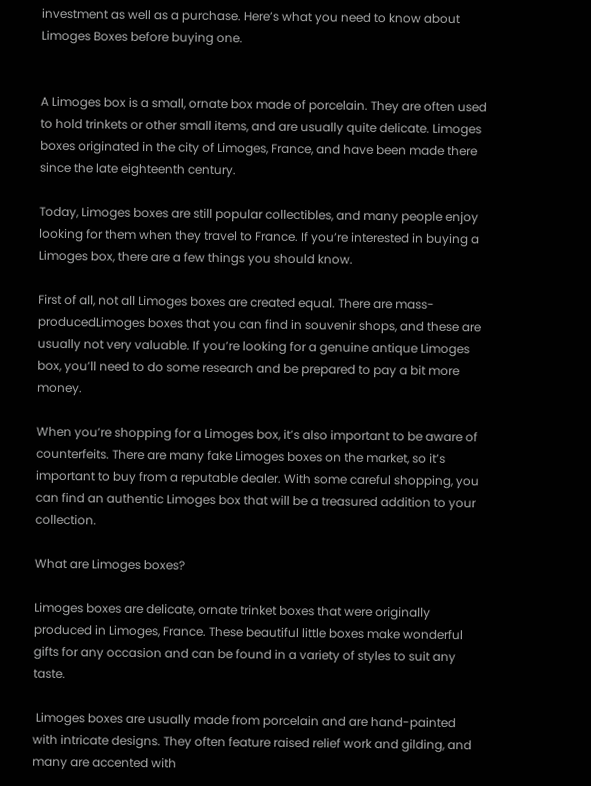investment as well as a purchase. Here’s what you need to know about Limoges Boxes before buying one.


A Limoges box is a small, ornate box made of porcelain. They are often used to hold trinkets or other small items, and are usually quite delicate. Limoges boxes originated in the city of Limoges, France, and have been made there since the late eighteenth century.

Today, Limoges boxes are still popular collectibles, and many people enjoy looking for them when they travel to France. If you’re interested in buying a Limoges box, there are a few things you should know.

First of all, not all Limoges boxes are created equal. There are mass-producedLimoges boxes that you can find in souvenir shops, and these are usually not very valuable. If you’re looking for a genuine antique Limoges box, you’ll need to do some research and be prepared to pay a bit more money.

When you’re shopping for a Limoges box, it’s also important to be aware of counterfeits. There are many fake Limoges boxes on the market, so it’s important to buy from a reputable dealer. With some careful shopping, you can find an authentic Limoges box that will be a treasured addition to your collection.

What are Limoges boxes?

Limoges boxes are delicate, ornate trinket boxes that were originally produced in Limoges, France. These beautiful little boxes make wonderful gifts for any occasion and can be found in a variety of styles to suit any taste.

 Limoges boxes are usually made from porcelain and are hand-painted with intricate designs. They often feature raised relief work and gilding, and many are accented with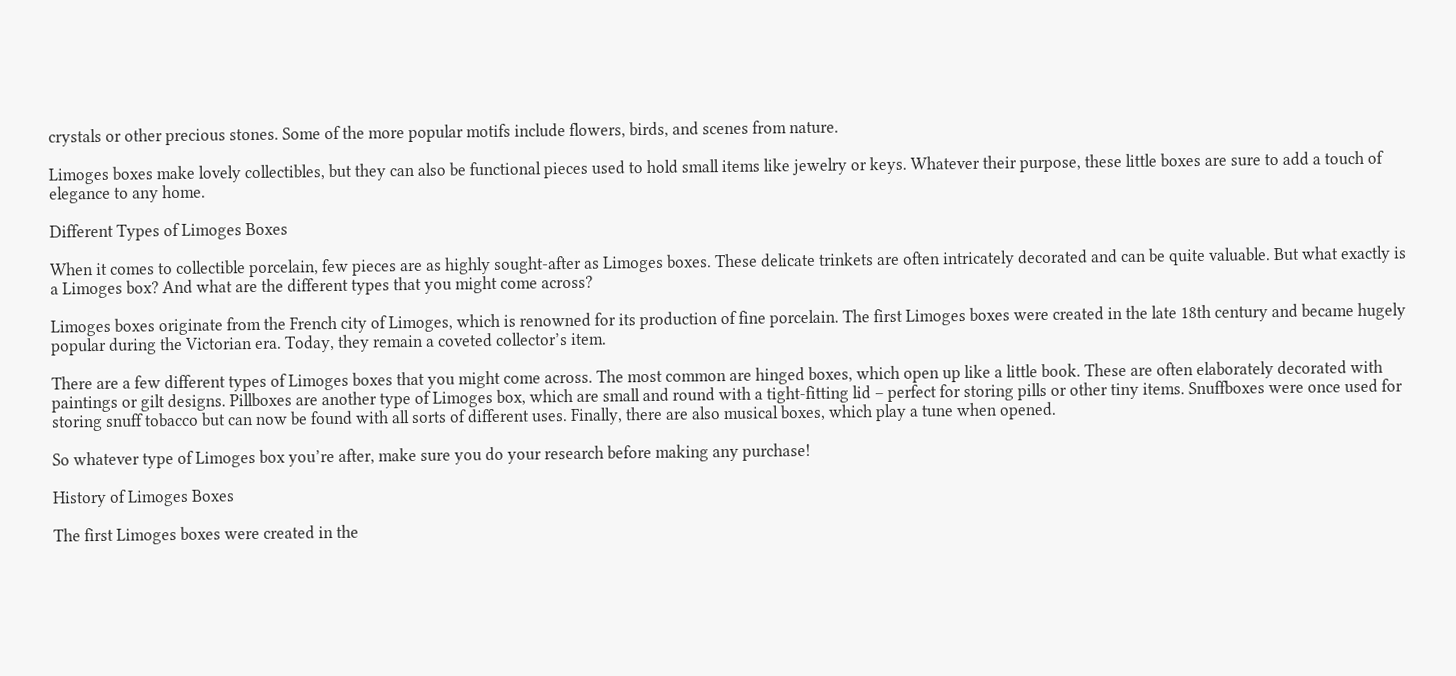crystals or other precious stones. Some of the more popular motifs include flowers, birds, and scenes from nature.

Limoges boxes make lovely collectibles, but they can also be functional pieces used to hold small items like jewelry or keys. Whatever their purpose, these little boxes are sure to add a touch of elegance to any home.

Different Types of Limoges Boxes

When it comes to collectible porcelain, few pieces are as highly sought-after as Limoges boxes. These delicate trinkets are often intricately decorated and can be quite valuable. But what exactly is a Limoges box? And what are the different types that you might come across?

Limoges boxes originate from the French city of Limoges, which is renowned for its production of fine porcelain. The first Limoges boxes were created in the late 18th century and became hugely popular during the Victorian era. Today, they remain a coveted collector’s item.

There are a few different types of Limoges boxes that you might come across. The most common are hinged boxes, which open up like a little book. These are often elaborately decorated with paintings or gilt designs. Pillboxes are another type of Limoges box, which are small and round with a tight-fitting lid – perfect for storing pills or other tiny items. Snuffboxes were once used for storing snuff tobacco but can now be found with all sorts of different uses. Finally, there are also musical boxes, which play a tune when opened.

So whatever type of Limoges box you’re after, make sure you do your research before making any purchase!

History of Limoges Boxes

The first Limoges boxes were created in the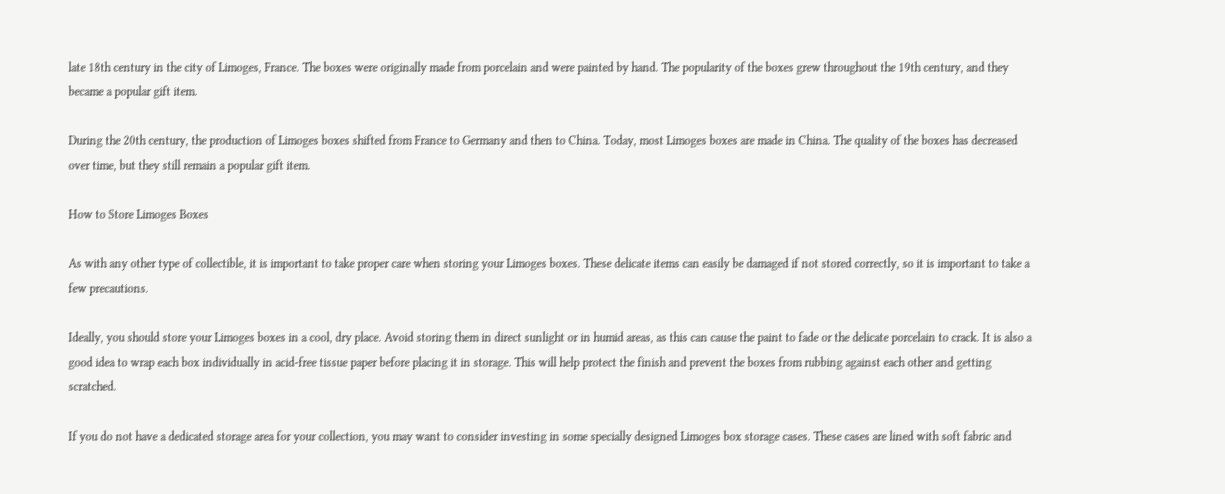late 18th century in the city of Limoges, France. The boxes were originally made from porcelain and were painted by hand. The popularity of the boxes grew throughout the 19th century, and they became a popular gift item.

During the 20th century, the production of Limoges boxes shifted from France to Germany and then to China. Today, most Limoges boxes are made in China. The quality of the boxes has decreased over time, but they still remain a popular gift item.

How to Store Limoges Boxes

As with any other type of collectible, it is important to take proper care when storing your Limoges boxes. These delicate items can easily be damaged if not stored correctly, so it is important to take a few precautions.

Ideally, you should store your Limoges boxes in a cool, dry place. Avoid storing them in direct sunlight or in humid areas, as this can cause the paint to fade or the delicate porcelain to crack. It is also a good idea to wrap each box individually in acid-free tissue paper before placing it in storage. This will help protect the finish and prevent the boxes from rubbing against each other and getting scratched.

If you do not have a dedicated storage area for your collection, you may want to consider investing in some specially designed Limoges box storage cases. These cases are lined with soft fabric and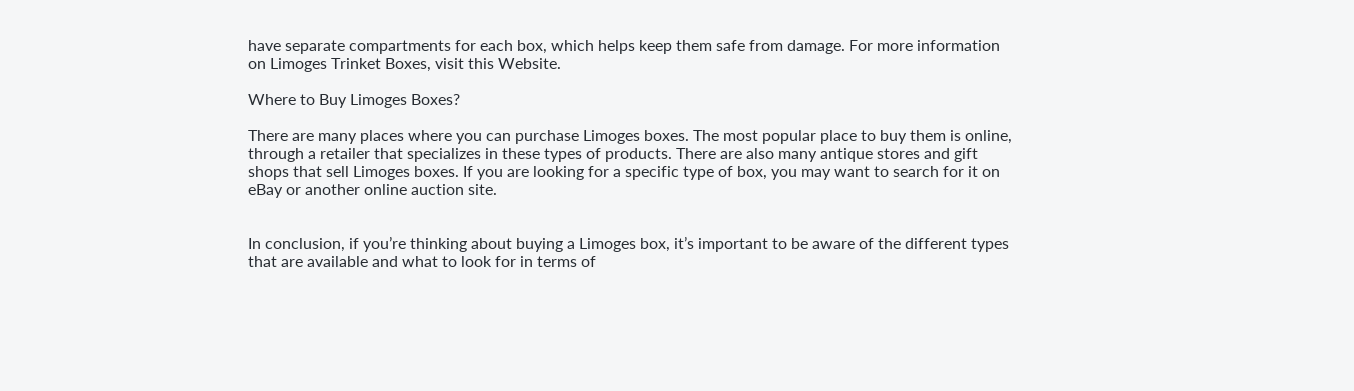have separate compartments for each box, which helps keep them safe from damage. For more information on Limoges Trinket Boxes, visit this Website.

Where to Buy Limoges Boxes?

There are many places where you can purchase Limoges boxes. The most popular place to buy them is online, through a retailer that specializes in these types of products. There are also many antique stores and gift shops that sell Limoges boxes. If you are looking for a specific type of box, you may want to search for it on eBay or another online auction site.


In conclusion, if you’re thinking about buying a Limoges box, it’s important to be aware of the different types that are available and what to look for in terms of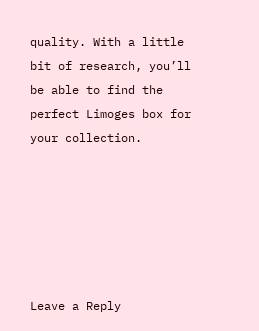quality. With a little bit of research, you’ll be able to find the perfect Limoges box for your collection.






Leave a Reply